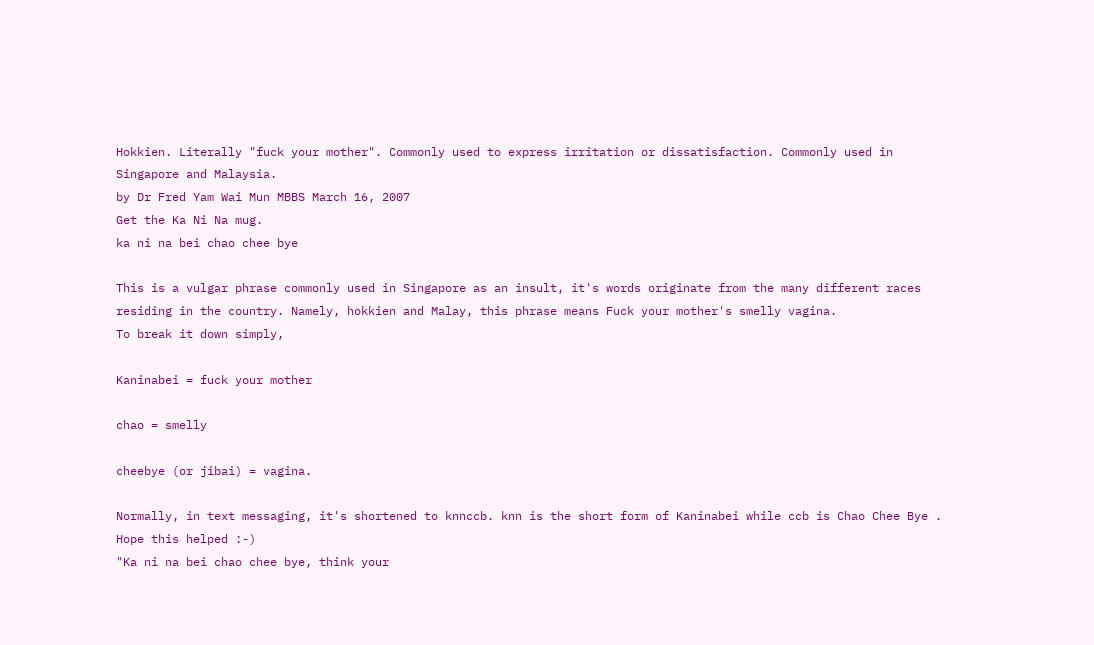Hokkien. Literally "fuck your mother". Commonly used to express irritation or dissatisfaction. Commonly used in Singapore and Malaysia.
by Dr Fred Yam Wai Mun MBBS March 16, 2007
Get the Ka Ni Na mug.
ka ni na bei chao chee bye

This is a vulgar phrase commonly used in Singapore as an insult, it's words originate from the many different races residing in the country. Namely, hokkien and Malay, this phrase means Fuck your mother's smelly vagina.
To break it down simply,

Kaninabei = fuck your mother

chao = smelly

cheebye (or jibai) = vagina.

Normally, in text messaging, it's shortened to knnccb. knn is the short form of Kaninabei while ccb is Chao Chee Bye . Hope this helped :-)
"Ka ni na bei chao chee bye, think your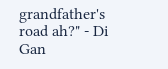grandfather's road ah?" - Di Gan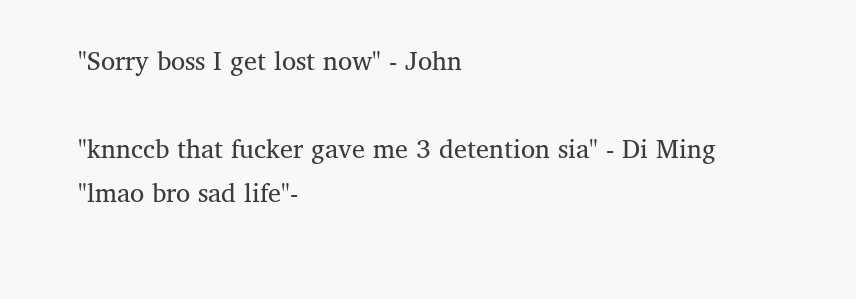"Sorry boss I get lost now" - John

"knnccb that fucker gave me 3 detention sia" - Di Ming
"lmao bro sad life"-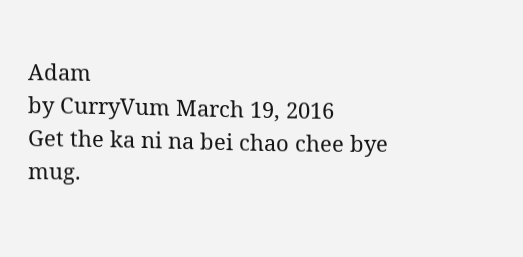Adam
by CurryVum March 19, 2016
Get the ka ni na bei chao chee bye mug.